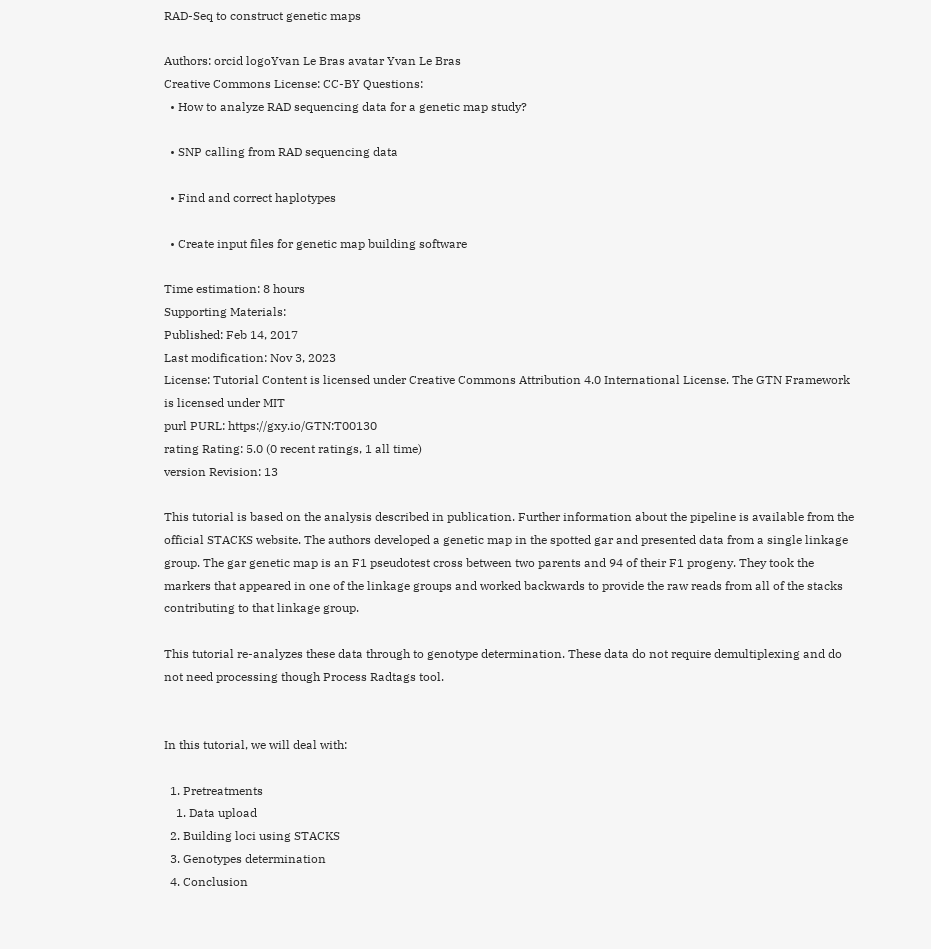RAD-Seq to construct genetic maps

Authors: orcid logoYvan Le Bras avatar Yvan Le Bras
Creative Commons License: CC-BY Questions:
  • How to analyze RAD sequencing data for a genetic map study?

  • SNP calling from RAD sequencing data

  • Find and correct haplotypes

  • Create input files for genetic map building software

Time estimation: 8 hours
Supporting Materials:
Published: Feb 14, 2017
Last modification: Nov 3, 2023
License: Tutorial Content is licensed under Creative Commons Attribution 4.0 International License. The GTN Framework is licensed under MIT
purl PURL: https://gxy.io/GTN:T00130
rating Rating: 5.0 (0 recent ratings, 1 all time)
version Revision: 13

This tutorial is based on the analysis described in publication. Further information about the pipeline is available from the official STACKS website. The authors developed a genetic map in the spotted gar and presented data from a single linkage group. The gar genetic map is an F1 pseudotest cross between two parents and 94 of their F1 progeny. They took the markers that appeared in one of the linkage groups and worked backwards to provide the raw reads from all of the stacks contributing to that linkage group.

This tutorial re-analyzes these data through to genotype determination. These data do not require demultiplexing and do not need processing though Process Radtags tool.


In this tutorial, we will deal with:

  1. Pretreatments
    1. Data upload
  2. Building loci using STACKS
  3. Genotypes determination
  4. Conclusion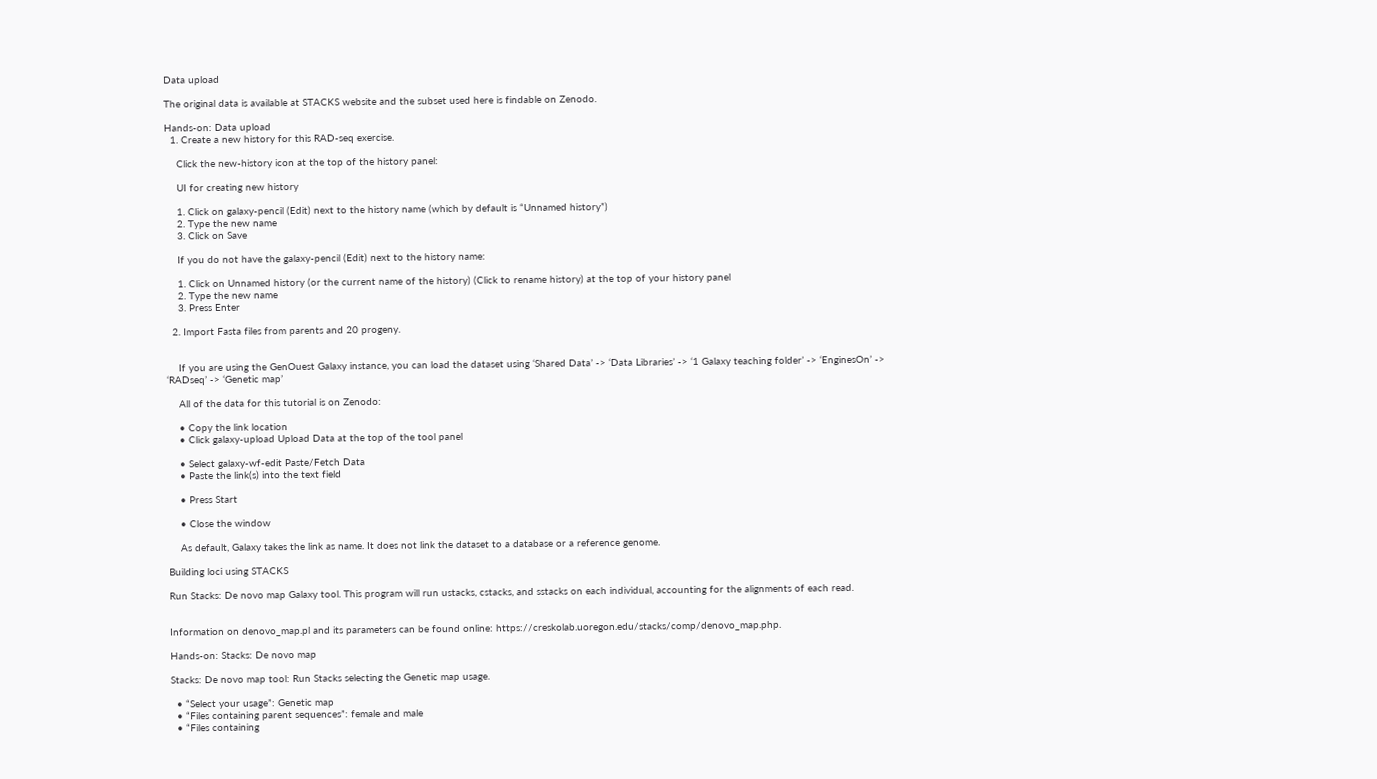Data upload

The original data is available at STACKS website and the subset used here is findable on Zenodo.

Hands-on: Data upload
  1. Create a new history for this RAD-seq exercise.

    Click the new-history icon at the top of the history panel:

    UI for creating new history

    1. Click on galaxy-pencil (Edit) next to the history name (which by default is “Unnamed history”)
    2. Type the new name
    3. Click on Save

    If you do not have the galaxy-pencil (Edit) next to the history name:

    1. Click on Unnamed history (or the current name of the history) (Click to rename history) at the top of your history panel
    2. Type the new name
    3. Press Enter

  2. Import Fasta files from parents and 20 progeny.


    If you are using the GenOuest Galaxy instance, you can load the dataset using ‘Shared Data’ -> ‘Data Libraries’ -> ‘1 Galaxy teaching folder’ -> ‘EnginesOn’ -> ‘RADseq’ -> ‘Genetic map’

    All of the data for this tutorial is on Zenodo:

    • Copy the link location
    • Click galaxy-upload Upload Data at the top of the tool panel

    • Select galaxy-wf-edit Paste/Fetch Data
    • Paste the link(s) into the text field

    • Press Start

    • Close the window

    As default, Galaxy takes the link as name. It does not link the dataset to a database or a reference genome.

Building loci using STACKS

Run Stacks: De novo map Galaxy tool. This program will run ustacks, cstacks, and sstacks on each individual, accounting for the alignments of each read.


Information on denovo_map.pl and its parameters can be found online: https://creskolab.uoregon.edu/stacks/comp/denovo_map.php.

Hands-on: Stacks: De novo map

Stacks: De novo map tool: Run Stacks selecting the Genetic map usage.

  • “Select your usage”: Genetic map
  • “Files containing parent sequences”: female and male
  • “Files containing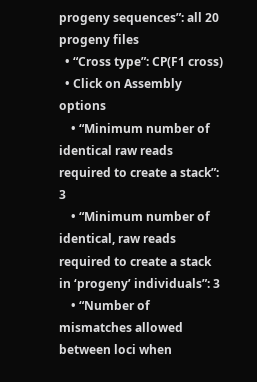progeny sequences”: all 20 progeny files
  • “Cross type”: CP(F1 cross)
  • Click on Assembly options
    • “Minimum number of identical raw reads required to create a stack”: 3
    • “Minimum number of identical, raw reads required to create a stack in ‘progeny’ individuals”: 3
    • “Number of mismatches allowed between loci when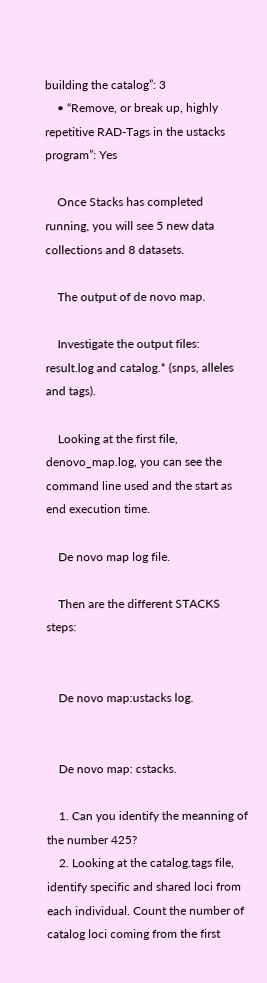building the catalog”: 3
    • “Remove, or break up, highly repetitive RAD-Tags in the ustacks program”: Yes

    Once Stacks has completed running, you will see 5 new data collections and 8 datasets.

    The output of de novo map.

    Investigate the output files: result.log and catalog.* (snps, alleles and tags).

    Looking at the first file, denovo_map.log, you can see the command line used and the start as end execution time.

    De novo map log file.

    Then are the different STACKS steps:


    De novo map:ustacks log.


    De novo map: cstacks.

    1. Can you identify the meanning of the number 425?
    2. Looking at the catalog.tags file, identify specific and shared loci from each individual. Count the number of catalog loci coming from the first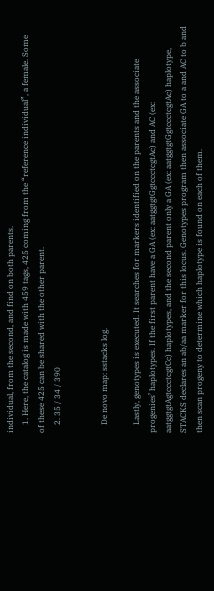individual, from the second, and find on both parents.
    1. Here, the catalog is made with 459 tags, 425 coming from the “reference individual”, a female. Some of these 425 can be shared with the other parent.
    2. 35 / 34 / 390


    De novo map: sstacks log.

    Lastly, genotypes is executed. It searches for markers identified on the parents and the associate progenies’ haplotypes. If the first parent have a GA (ex: aatggtgtGgtccctcgtAc) and AC (ex: aatggtgtAgtccctcgtCc) haplotypes, and the second parent only a GA (ex: aatggtgtGgtccctcgtAc) haplotype, STACKS declares an ab/aa marker for this locus. Genotypes program then associate GA to a and AC to b and then scan progeny to determine which haplotype is found on each of them.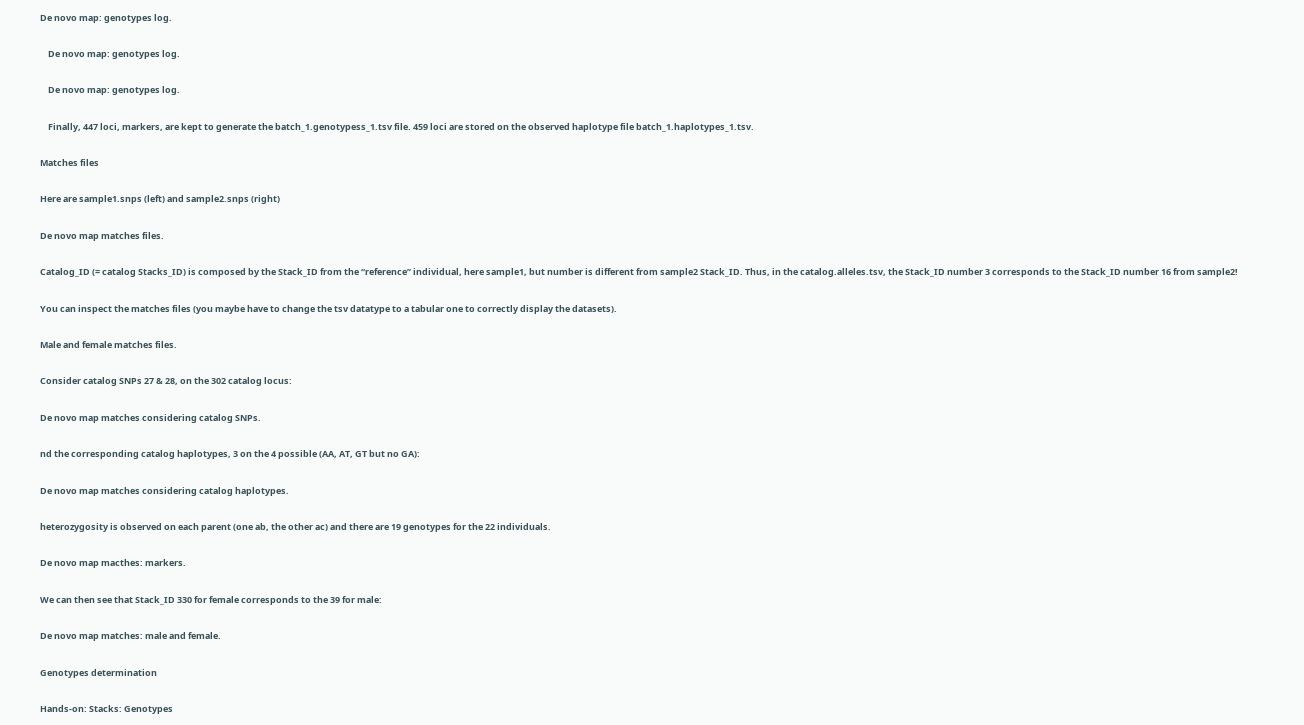De novo map: genotypes log.

    De novo map: genotypes log.

    De novo map: genotypes log.

    Finally, 447 loci, markers, are kept to generate the batch_1.genotypess_1.tsv file. 459 loci are stored on the observed haplotype file batch_1.haplotypes_1.tsv.

Matches files

Here are sample1.snps (left) and sample2.snps (right)

De novo map matches files.

Catalog_ID (= catalog Stacks_ID) is composed by the Stack_ID from the “reference” individual, here sample1, but number is different from sample2 Stack_ID. Thus, in the catalog.alleles.tsv, the Stack_ID number 3 corresponds to the Stack_ID number 16 from sample2!

You can inspect the matches files (you maybe have to change the tsv datatype to a tabular one to correctly display the datasets).

Male and female matches files.

Consider catalog SNPs 27 & 28, on the 302 catalog locus:

De novo map matches considering catalog SNPs.

nd the corresponding catalog haplotypes, 3 on the 4 possible (AA, AT, GT but no GA):

De novo map matches considering catalog haplotypes.

heterozygosity is observed on each parent (one ab, the other ac) and there are 19 genotypes for the 22 individuals.

De novo map macthes: markers.

We can then see that Stack_ID 330 for female corresponds to the 39 for male:

De novo map matches: male and female.

Genotypes determination

Hands-on: Stacks: Genotypes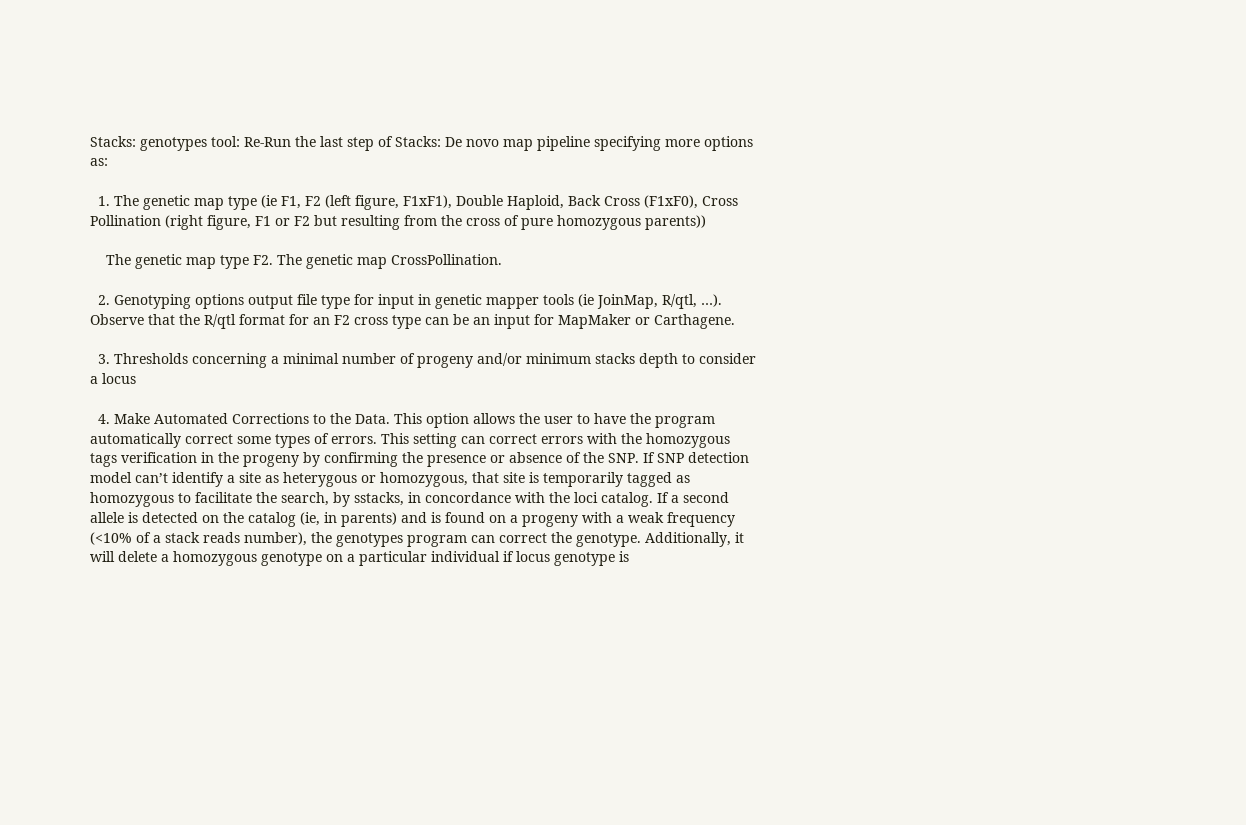Stacks: genotypes tool: Re-Run the last step of Stacks: De novo map pipeline specifying more options as:

  1. The genetic map type (ie F1, F2 (left figure, F1xF1), Double Haploid, Back Cross (F1xF0), Cross Pollination (right figure, F1 or F2 but resulting from the cross of pure homozygous parents))

    The genetic map type F2. The genetic map CrossPollination.

  2. Genotyping options output file type for input in genetic mapper tools (ie JoinMap, R/qtl, …). Observe that the R/qtl format for an F2 cross type can be an input for MapMaker or Carthagene.

  3. Thresholds concerning a minimal number of progeny and/or minimum stacks depth to consider a locus

  4. Make Automated Corrections to the Data. This option allows the user to have the program automatically correct some types of errors. This setting can correct errors with the homozygous tags verification in the progeny by confirming the presence or absence of the SNP. If SNP detection model can’t identify a site as heterygous or homozygous, that site is temporarily tagged as homozygous to facilitate the search, by sstacks, in concordance with the loci catalog. If a second allele is detected on the catalog (ie, in parents) and is found on a progeny with a weak frequency (<10% of a stack reads number), the genotypes program can correct the genotype. Additionally, it will delete a homozygous genotype on a particular individual if locus genotype is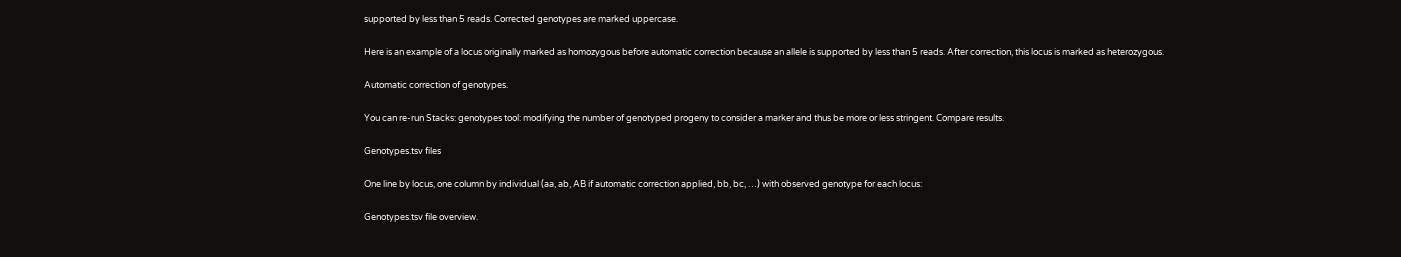supported by less than 5 reads. Corrected genotypes are marked uppercase.

Here is an example of a locus originally marked as homozygous before automatic correction because an allele is supported by less than 5 reads. After correction, this locus is marked as heterozygous.

Automatic correction of genotypes.

You can re-run Stacks: genotypes tool: modifying the number of genotyped progeny to consider a marker and thus be more or less stringent. Compare results.

Genotypes.tsv files

One line by locus, one column by individual (aa, ab, AB if automatic correction applied, bb, bc, …) with observed genotype for each locus:

Genotypes.tsv file overview.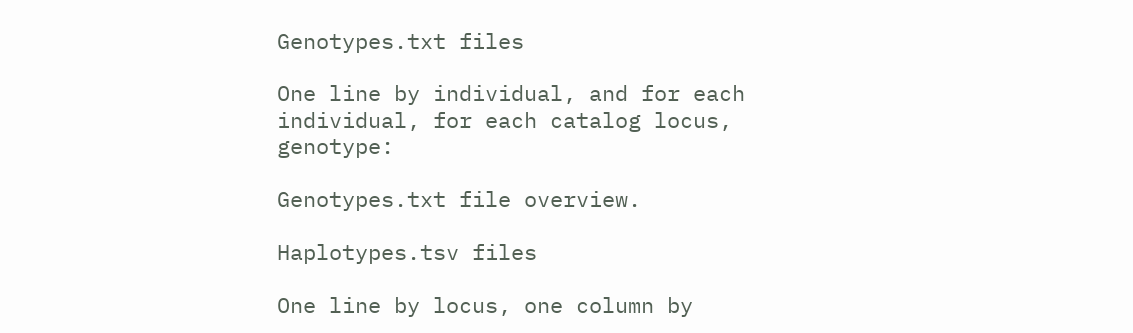Genotypes.txt files

One line by individual, and for each individual, for each catalog locus, genotype:

Genotypes.txt file overview.

Haplotypes.tsv files

One line by locus, one column by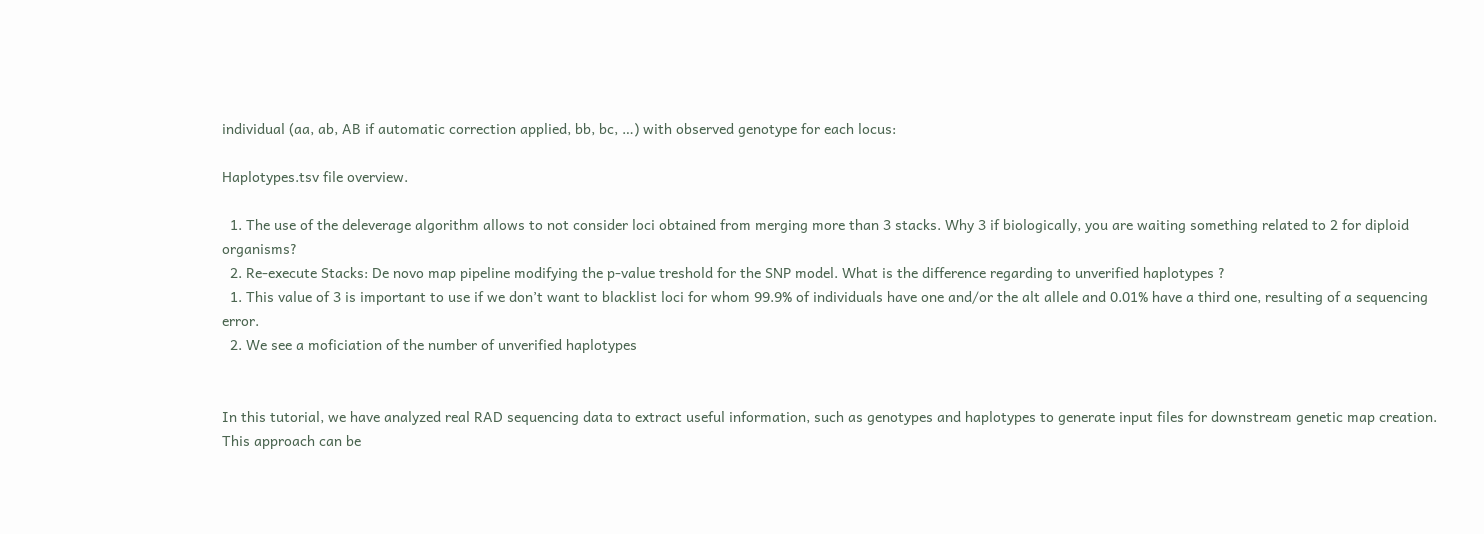individual (aa, ab, AB if automatic correction applied, bb, bc, …) with observed genotype for each locus:

Haplotypes.tsv file overview.

  1. The use of the deleverage algorithm allows to not consider loci obtained from merging more than 3 stacks. Why 3 if biologically, you are waiting something related to 2 for diploid organisms?
  2. Re-execute Stacks: De novo map pipeline modifying the p-value treshold for the SNP model. What is the difference regarding to unverified haplotypes ?
  1. This value of 3 is important to use if we don’t want to blacklist loci for whom 99.9% of individuals have one and/or the alt allele and 0.01% have a third one, resulting of a sequencing error.
  2. We see a moficiation of the number of unverified haplotypes


In this tutorial, we have analyzed real RAD sequencing data to extract useful information, such as genotypes and haplotypes to generate input files for downstream genetic map creation. This approach can be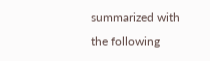summarized with the following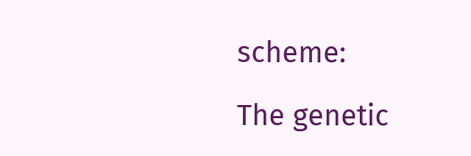scheme:

The genetic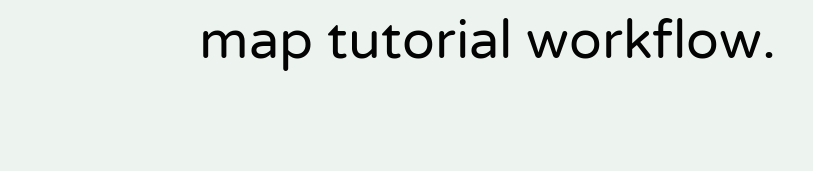map tutorial workflow.